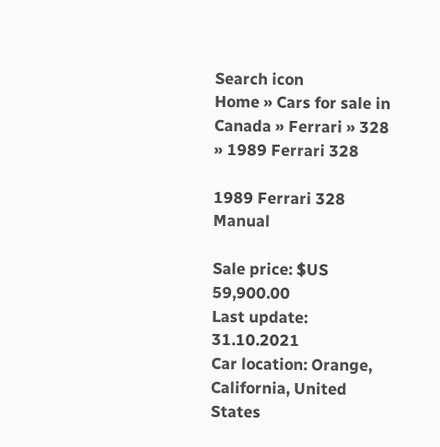Search icon
Home » Cars for sale in Canada » Ferrari » 328 » 1989 Ferrari 328

1989 Ferrari 328 Manual

Sale price: $US 59,900.00
Last update: 31.10.2021
Car location: Orange, California, United States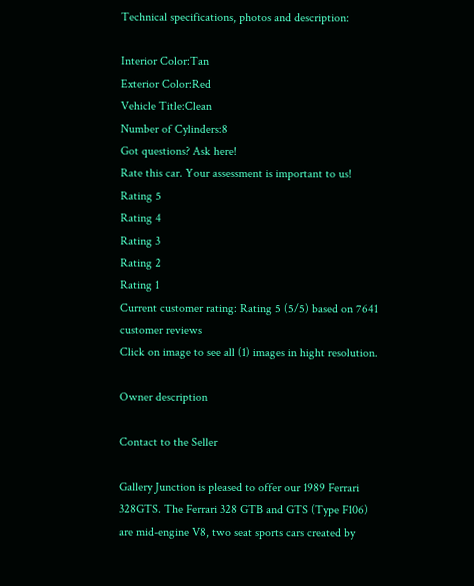Technical specifications, photos and description:

Interior Color:Tan
Exterior Color:Red
Vehicle Title:Clean
Number of Cylinders:8
Got questions? Ask here!
Rate this car. Your assessment is important to us!
Rating 5
Rating 4
Rating 3
Rating 2
Rating 1
Current customer rating: Rating 5 (5/5) based on 7641 customer reviews
Click on image to see all (1) images in hight resolution.

Owner description

Contact to the Seller

Gallery Junction is pleased to offer our 1989 Ferrari 328GTS. The Ferrari 328 GTB and GTS (Type F106) are mid-engine V8, two seat sports cars created by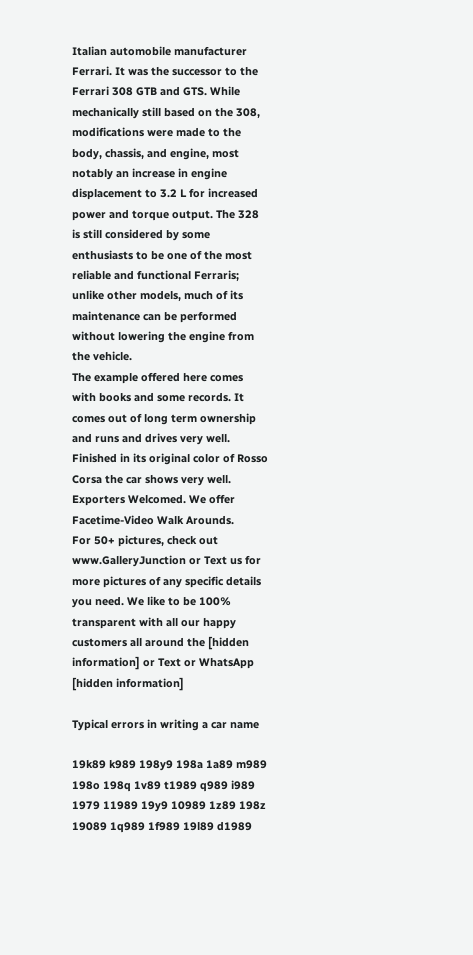Italian automobile manufacturer Ferrari. It was the successor to the Ferrari 308 GTB and GTS. While mechanically still based on the 308, modifications were made to the body, chassis, and engine, most notably an increase in engine displacement to 3.2 L for increased power and torque output. The 328 is still considered by some enthusiasts to be one of the most reliable and functional Ferraris; unlike other models, much of its maintenance can be performed without lowering the engine from the vehicle.
The example offered here comes with books and some records. It comes out of long term ownership and runs and drives very well. Finished in its original color of Rosso Corsa the car shows very well.
Exporters Welcomed. We offer Facetime-Video Walk Arounds.
For 50+ pictures, check out www.GalleryJunction or Text us for more pictures of any specific details you need. We like to be 100% transparent with all our happy customers all around the [hidden information] or Text or WhatsApp [hidden information]

Typical errors in writing a car name

19k89 k989 198y9 198a 1a89 m989 198o 198q 1v89 t1989 q989 i989 1979 11989 19y9 10989 1z89 198z 19089 1q989 1f989 19l89 d1989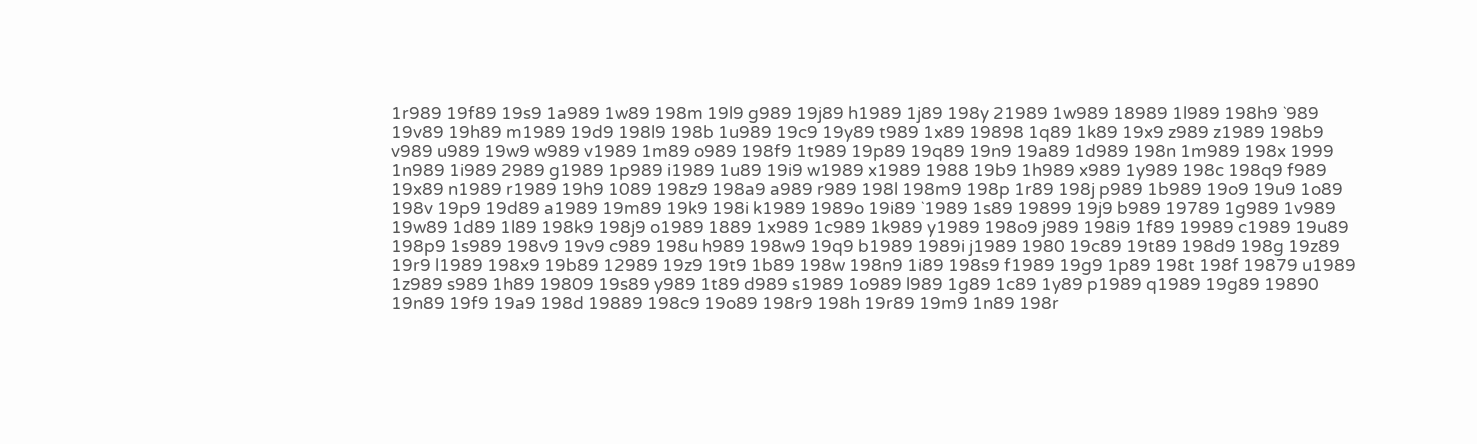1r989 19f89 19s9 1a989 1w89 198m 19l9 g989 19j89 h1989 1j89 198y 21989 1w989 18989 1l989 198h9 `989 19v89 19h89 m1989 19d9 198l9 198b 1u989 19c9 19y89 t989 1x89 19898 1q89 1k89 19x9 z989 z1989 198b9 v989 u989 19w9 w989 v1989 1m89 o989 198f9 1t989 19p89 19q89 19n9 19a89 1d989 198n 1m989 198x 1999 1n989 1i989 2989 g1989 1p989 i1989 1u89 19i9 w1989 x1989 1988 19b9 1h989 x989 1y989 198c 198q9 f989 19x89 n1989 r1989 19h9 1089 198z9 198a9 a989 r989 198l 198m9 198p 1r89 198j p989 1b989 19o9 19u9 1o89 198v 19p9 19d89 a1989 19m89 19k9 198i k1989 1989o 19i89 `1989 1s89 19899 19j9 b989 19789 1g989 1v989 19w89 1d89 1l89 198k9 198j9 o1989 1889 1x989 1c989 1k989 y1989 198o9 j989 198i9 1f89 19989 c1989 19u89 198p9 1s989 198v9 19v9 c989 198u h989 198w9 19q9 b1989 1989i j1989 1980 19c89 19t89 198d9 198g 19z89 19r9 l1989 198x9 19b89 12989 19z9 19t9 1b89 198w 198n9 1i89 198s9 f1989 19g9 1p89 198t 198f 19879 u1989 1z989 s989 1h89 19809 19s89 y989 1t89 d989 s1989 1o989 l989 1g89 1c89 1y89 p1989 q1989 19g89 19890 19n89 19f9 19a9 198d 19889 198c9 19o89 198r9 198h 19r89 19m9 1n89 198r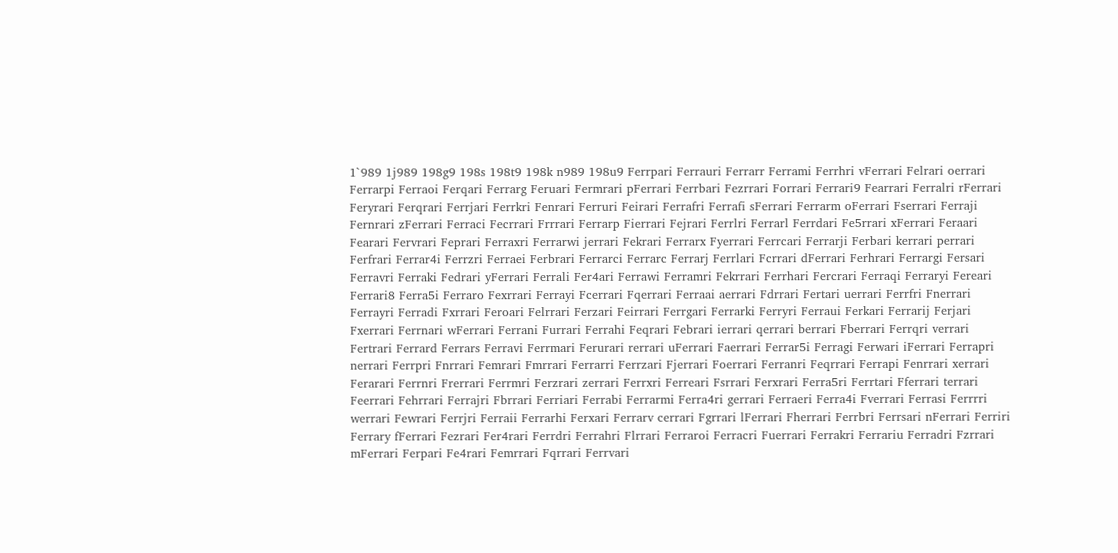1`989 1j989 198g9 198s 198t9 198k n989 198u9 Ferrpari Ferrauri Ferrarr Ferrami Ferrhri vFerrari Felrari oerrari Ferrarpi Ferraoi Ferqari Ferrarg Feruari Fermrari pFerrari Ferrbari Fezrrari Forrari Ferrari9 Fearrari Ferralri rFerrari Feryrari Ferqrari Ferrjari Ferrkri Fenrari Ferruri Feirari Ferrafri Ferrafi sFerrari Ferrarm oFerrari Fserrari Ferraji Fernrari zFerrari Ferraci Fecrrari Frrrari Ferrarp Fierrari Fejrari Ferrlri Ferrarl Ferrdari Fe5rrari xFerrari Feraari Fearari Fervrari Feprari Ferraxri Ferrarwi jerrari Fekrari Ferrarx Fyerrari Ferrcari Ferrarji Ferbari kerrari perrari Ferfrari Ferrar4i Ferrzri Ferraei Ferbrari Ferrarci Ferrarc Ferrarj Ferrlari Fcrrari dFerrari Ferhrari Ferrargi Fersari Ferravri Ferraki Fedrari yFerrari Ferrali Fer4ari Ferrawi Ferramri Fekrrari Ferrhari Fercrari Ferraqi Ferraryi Fereari Ferrari8 Ferra5i Ferraro Fexrrari Ferrayi Fcerrari Fqerrari Ferraai aerrari Fdrrari Fertari uerrari Ferrfri Fnerrari Ferrayri Ferradi Fxrrari Feroari Felrrari Ferzari Feirrari Ferrgari Ferrarki Ferryri Ferraui Ferkari Ferrarij Ferjari Fxerrari Ferrnari wFerrari Ferrani Furrari Ferrahi Feqrari Febrari ierrari qerrari berrari Fberrari Ferrqri verrari Fertrari Ferrard Ferrars Ferravi Ferrmari Ferurari rerrari uFerrari Faerrari Ferrar5i Ferragi Ferwari iFerrari Ferrapri nerrari Ferrpri Fnrrari Femrari Fmrrari Ferrarri Ferrzari Fjerrari Foerrari Ferranri Feqrrari Ferrapi Fenrrari xerrari Ferarari Ferrnri Frerrari Ferrmri Ferzrari zerrari Ferrxri Ferreari Fsrrari Ferxrari Ferra5ri Ferrtari Fferrari terrari Feerrari Fehrrari Ferrajri Fbrrari Ferriari Ferrabi Ferrarmi Ferra4ri gerrari Ferraeri Ferra4i Fverrari Ferrasi Ferrrri werrari Fewrari Ferrjri Ferraii Ferrarhi Ferxari Ferrarv cerrari Fgrrari lFerrari Fherrari Ferrbri Ferrsari nFerrari Ferriri Ferrary fFerrari Fezrari Fer4rari Ferrdri Ferrahri Flrrari Ferraroi Ferracri Fuerrari Ferrakri Ferrariu Ferradri Fzrrari mFerrari Ferpari Fe4rari Femrrari Fqrrari Ferrvari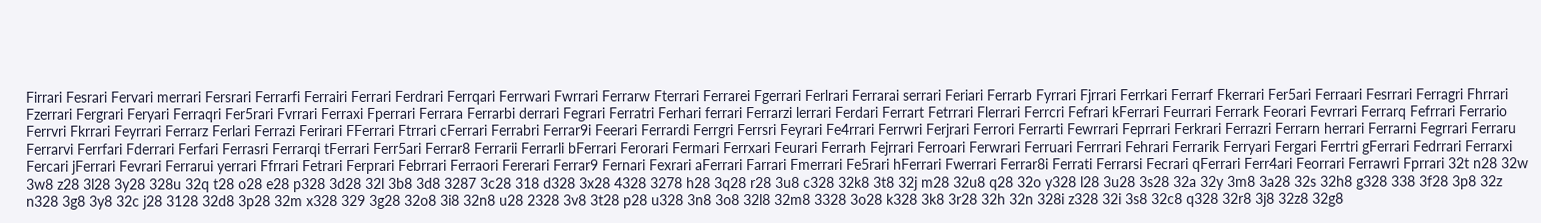Firrari Fesrari Fervari merrari Fersrari Ferrarfi Ferrairi Ferrari Ferdrari Ferrqari Ferrwari Fwrrari Ferrarw Fterrari Ferrarei Fgerrari Ferlrari Ferrarai serrari Feriari Ferrarb Fyrrari Fjrrari Ferrkari Ferrarf Fkerrari Fer5ari Ferraari Fesrrari Ferragri Fhrrari Fzerrari Fergrari Feryari Ferraqri Fer5rari Fvrrari Ferraxi Fperrari Ferrara Ferrarbi derrari Fegrari Ferratri Ferhari ferrari Ferrarzi lerrari Ferdari Ferrart Fetrrari Flerrari Ferrcri Fefrari kFerrari Feurrari Ferrark Feorari Fevrrari Ferrarq Fefrrari Ferrario Ferrvri Fkrrari Feyrrari Ferrarz Ferlari Ferrazi Ferirari FFerrari Ftrrari cFerrari Ferrabri Ferrar9i Feerari Ferrardi Ferrgri Ferrsri Feyrari Fe4rrari Ferrwri Ferjrari Ferrori Ferrarti Fewrrari Feprrari Ferkrari Ferrazri Ferrarn herrari Ferrarni Fegrrari Ferraru Ferrarvi Ferrfari Fderrari Ferfari Ferrasri Ferrarqi tFerrari Ferr5ari Ferrar8 Ferrarii Ferrarli bFerrari Ferorari Fermari Ferrxari Feurari Ferrarh Fejrrari Ferroari Ferwrari Ferruari Ferrrari Fehrari Ferrarik Ferryari Fergari Ferrtri gFerrari Fedrrari Ferrarxi Fercari jFerrari Fevrari Ferrarui yerrari Ffrrari Fetrari Ferprari Febrrari Ferraori Fererari Ferrar9 Fernari Fexrari aFerrari Farrari Fmerrari Fe5rari hFerrari Fwerrari Ferrar8i Ferrati Ferrarsi Fecrari qFerrari Ferr4ari Feorrari Ferrawri Fprrari 32t n28 32w 3w8 z28 3l28 3y28 328u 32q t28 o28 e28 p328 3d28 32l 3b8 3d8 3287 3c28 318 d328 3x28 4328 3278 h28 3q28 r28 3u8 c328 32k8 3t8 32j m28 32u8 q28 32o y328 l28 3u28 3s28 32a 32y 3m8 3a28 32s 32h8 g328 338 3f28 3p8 32z n328 3g8 3y8 32c j28 3128 32d8 3p28 32m x328 329 3g28 32o8 3i8 32n8 u28 2328 3v8 3t28 p28 u328 3n8 3o8 32l8 32m8 3328 3o28 k328 3k8 3r28 32h 32n 328i z328 32i 3s8 32c8 q328 32r8 3j8 32z8 32g8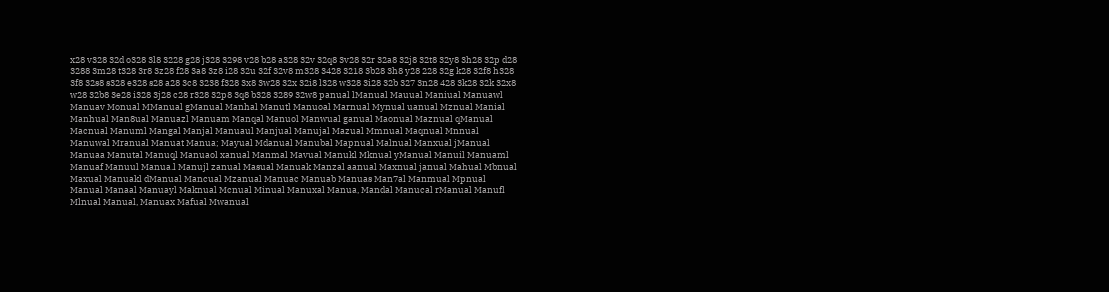x28 v328 32d o328 3l8 3228 g28 j328 3298 v28 b28 a328 32v 32q8 3v28 32r 32a8 32j8 32t8 32y8 3h28 32p d28 3288 3m28 t328 3r8 3z28 f28 3a8 3z8 i28 32u 32f 32v8 m328 3428 3218 3b28 3h8 y28 228 32g k28 32f8 h328 3f8 32s8 s328 e328 s28 a28 3c8 3238 f328 3x8 3w28 32x 32i8 l328 w328 3i28 32b 327 3n28 428 3k28 32k 32x8 w28 32b8 3e28 i328 3j28 c28 r328 32p8 3q8 b328 3289 32w8 panual lManual Mauual Maniual Manuawl Manuav Monual MManual gManual Manhal Manutl Manuoal Marnual Mynual uanual Mznual Manial Manhual Man8ual Manuazl Manuam Manqal Manuol Manwual ganual Maonual Maznual qManual Macnual Manuml Mangal Manjal Manuaul Manjual Manujal Mazual Mmnual Maqnual Mnnual Manuwal Mranual Manuat Manua; Mayual Mdanual Manubal Mapnual Malnual Manxual jManual Manuaa Manutal Manuql Manuaol xanual Manmal Mavual Manukl Mknual yManual Manuil Manuaml Manuaf Manuul Manua.l Manujl zanual Masual Manuak Manzal aanual Maxnual janual Mahual Mbnual Maxual Manuakl dManual Mancual Mzanual Manuac Manuab Manuas Man7al Manmual Mpnual Manual Manaal Manuayl Maknual Mcnual Minual Manuxal Manua, Mandal Manucal rManual Manufl Mlnual Manual, Manuax Mafual Mwanual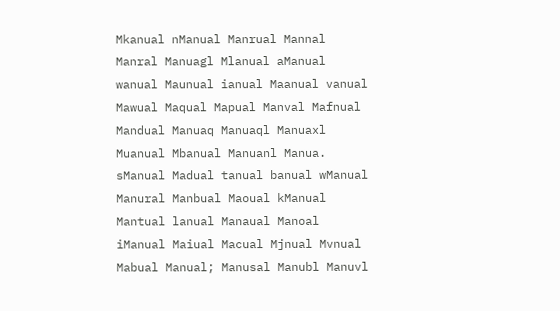Mkanual nManual Manrual Mannal Manral Manuagl Mlanual aManual wanual Maunual ianual Maanual vanual Mawual Maqual Mapual Manval Mafnual Mandual Manuaq Manuaql Manuaxl Muanual Mbanual Manuanl Manua. sManual Madual tanual banual wManual Manural Manbual Maoual kManual Mantual lanual Manaual Manoal iManual Maiual Macual Mjnual Mvnual Mabual Manual; Manusal Manubl Manuvl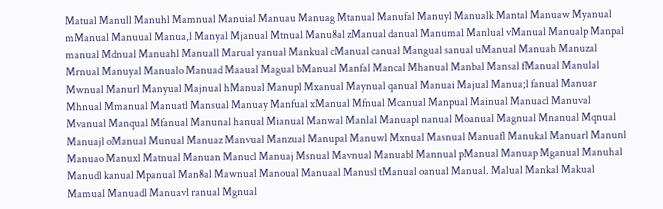Matual Manull Manuhl Mamnual Manuial Manuau Manuag Mtanual Manufal Manuyl Manualk Mantal Manuaw Myanual mManual Manuual Manua,l Manyal Mjanual Mtnual Manu8al zManual danual Manumal Manlual vManual Manualp Manpal manual Mdnual Manuahl Manuall Marual yanual Mankual cManual canual Mangual sanual uManual Manuah Manuzal Mrnual Manuyal Manualo Manuad Maaual Magual bManual Manfal Mancal Mhanual Manbal Mansal fManual Manulal Mwnual Manurl Manyual Majnual hManual Manupl Mxanual Maynual qanual Manuai Majual Manua;l fanual Manuar Mhnual Mmanual Manuatl Mansual Manuay Manfual xManual Mfnual Mcanual Manpual Mainual Manuacl Manuval Mvanual Manqual Mfanual Manunal hanual Mianual Manwal Manlal Manuapl nanual Moanual Magnual Mnanual Mqnual Manuajl oManual Munual Manuaz Manvual Manzual Manupal Manuwl Mxnual Masnual Manuafl Manukal Manuarl Manunl Manuao Manuxl Matnual Manuan Manucl Manuaj Msnual Mavnual Manuabl Mannual pManual Manuap Mganual Manuhal Manudl kanual Mpanual Man8al Mawnual Manoual Manuaal Manusl tManual oanual Manual. Malual Mankal Makual Mamual Manuadl Manuavl ranual Mgnual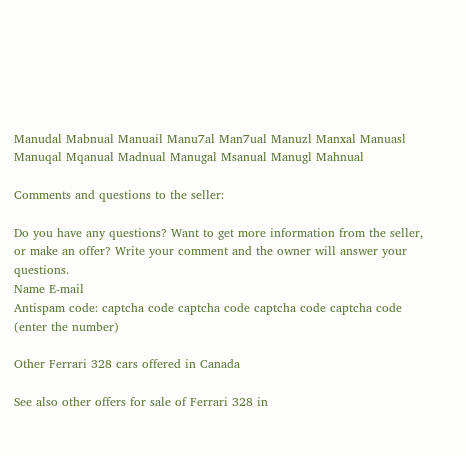Manudal Mabnual Manuail Manu7al Man7ual Manuzl Manxal Manuasl Manuqal Mqanual Madnual Manugal Msanual Manugl Mahnual

Comments and questions to the seller:

Do you have any questions? Want to get more information from the seller, or make an offer? Write your comment and the owner will answer your questions.
Name E-mail
Antispam code: captcha code captcha code captcha code captcha code (enter the number)

Other Ferrari 328 cars offered in Canada

See also other offers for sale of Ferrari 328 in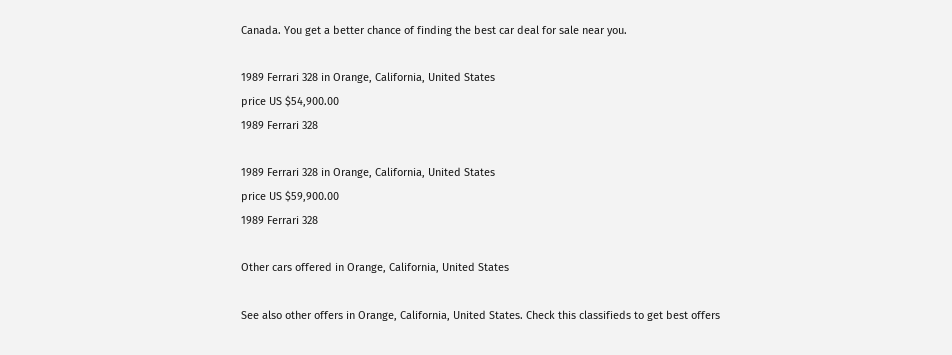Canada. You get a better chance of finding the best car deal for sale near you.

1989 Ferrari 328 in Orange, California, United States
price US $54,900.00
1989 Ferrari 328

1989 Ferrari 328 in Orange, California, United States
price US $59,900.00
1989 Ferrari 328

Other cars offered in Orange, California, United States

See also other offers in Orange, California, United States. Check this classifieds to get best offers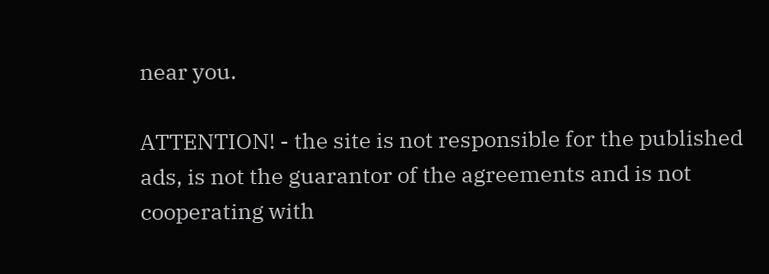near you.

ATTENTION! - the site is not responsible for the published ads, is not the guarantor of the agreements and is not cooperating with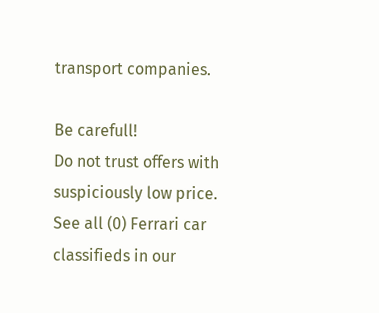transport companies.

Be carefull!
Do not trust offers with suspiciously low price.
See all (0) Ferrari car classifieds in our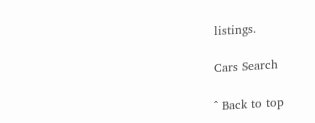listings.

Cars Search

^ Back to top